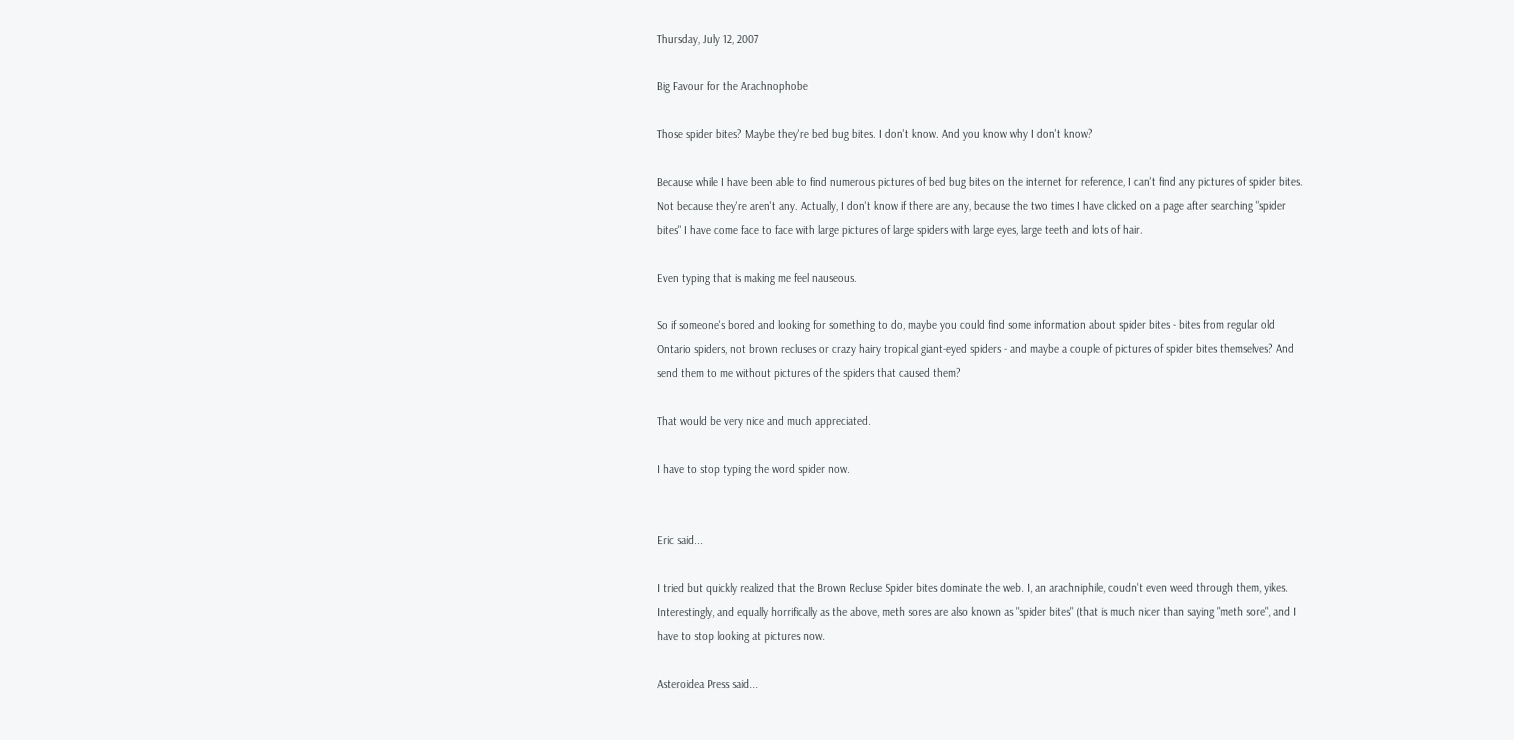Thursday, July 12, 2007

Big Favour for the Arachnophobe

Those spider bites? Maybe they're bed bug bites. I don't know. And you know why I don't know?

Because while I have been able to find numerous pictures of bed bug bites on the internet for reference, I can't find any pictures of spider bites. Not because they're aren't any. Actually, I don't know if there are any, because the two times I have clicked on a page after searching "spider bites" I have come face to face with large pictures of large spiders with large eyes, large teeth and lots of hair.

Even typing that is making me feel nauseous.

So if someone's bored and looking for something to do, maybe you could find some information about spider bites - bites from regular old Ontario spiders, not brown recluses or crazy hairy tropical giant-eyed spiders - and maybe a couple of pictures of spider bites themselves? And send them to me without pictures of the spiders that caused them?

That would be very nice and much appreciated.

I have to stop typing the word spider now.


Eric said...

I tried but quickly realized that the Brown Recluse Spider bites dominate the web. I, an arachniphile, coudn't even weed through them, yikes.
Interestingly, and equally horrifically as the above, meth sores are also known as "spider bites" (that is much nicer than saying "meth sore", and I have to stop looking at pictures now.

Asteroidea Press said...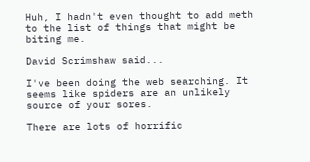Huh, I hadn't even thought to add meth to the list of things that might be biting me.

David Scrimshaw said...

I've been doing the web searching. It seems like spiders are an unlikely source of your sores.

There are lots of horrific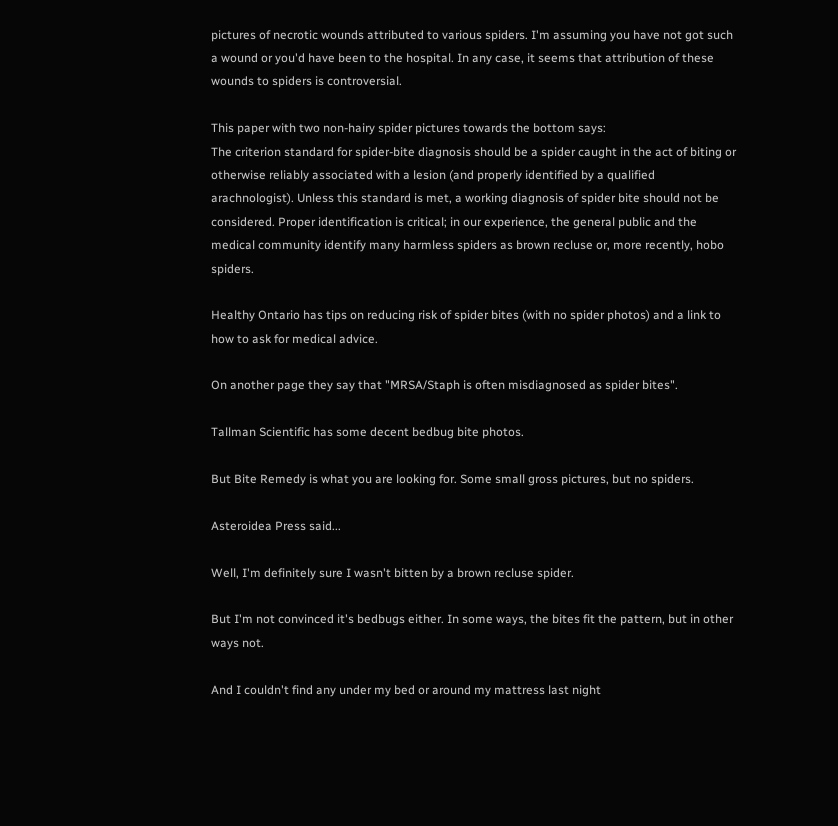pictures of necrotic wounds attributed to various spiders. I'm assuming you have not got such a wound or you'd have been to the hospital. In any case, it seems that attribution of these wounds to spiders is controversial.

This paper with two non-hairy spider pictures towards the bottom says:
The criterion standard for spider-bite diagnosis should be a spider caught in the act of biting or otherwise reliably associated with a lesion (and properly identified by a qualified arachnologist). Unless this standard is met, a working diagnosis of spider bite should not be considered. Proper identification is critical; in our experience, the general public and the medical community identify many harmless spiders as brown recluse or, more recently, hobo spiders.

Healthy Ontario has tips on reducing risk of spider bites (with no spider photos) and a link to how to ask for medical advice.

On another page they say that "MRSA/Staph is often misdiagnosed as spider bites".

Tallman Scientific has some decent bedbug bite photos.

But Bite Remedy is what you are looking for. Some small gross pictures, but no spiders.

Asteroidea Press said...

Well, I'm definitely sure I wasn't bitten by a brown recluse spider.

But I'm not convinced it's bedbugs either. In some ways, the bites fit the pattern, but in other ways not.

And I couldn't find any under my bed or around my mattress last night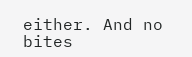either. And no bites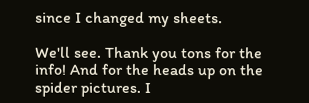since I changed my sheets.

We'll see. Thank you tons for the info! And for the heads up on the spider pictures. I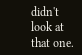didn't look at that one.